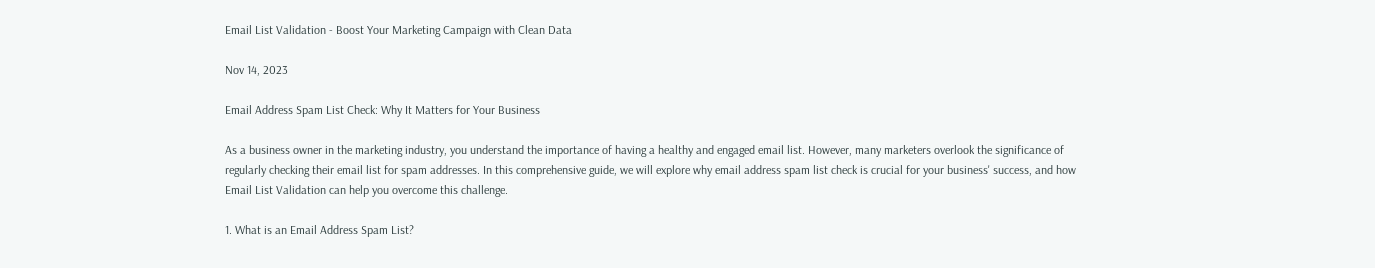Email List Validation - Boost Your Marketing Campaign with Clean Data

Nov 14, 2023

Email Address Spam List Check: Why It Matters for Your Business

As a business owner in the marketing industry, you understand the importance of having a healthy and engaged email list. However, many marketers overlook the significance of regularly checking their email list for spam addresses. In this comprehensive guide, we will explore why email address spam list check is crucial for your business' success, and how Email List Validation can help you overcome this challenge.

1. What is an Email Address Spam List?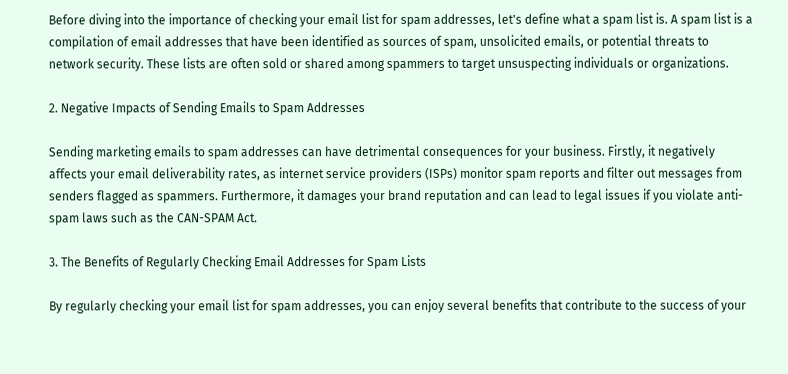Before diving into the importance of checking your email list for spam addresses, let's define what a spam list is. A spam list is a compilation of email addresses that have been identified as sources of spam, unsolicited emails, or potential threats to network security. These lists are often sold or shared among spammers to target unsuspecting individuals or organizations.

2. Negative Impacts of Sending Emails to Spam Addresses

Sending marketing emails to spam addresses can have detrimental consequences for your business. Firstly, it negatively affects your email deliverability rates, as internet service providers (ISPs) monitor spam reports and filter out messages from senders flagged as spammers. Furthermore, it damages your brand reputation and can lead to legal issues if you violate anti-spam laws such as the CAN-SPAM Act.

3. The Benefits of Regularly Checking Email Addresses for Spam Lists

By regularly checking your email list for spam addresses, you can enjoy several benefits that contribute to the success of your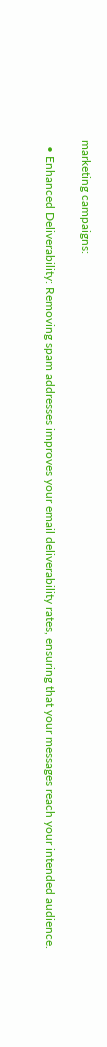marketing campaigns:

  • Enhanced Deliverability: Removing spam addresses improves your email deliverability rates, ensuring that your messages reach your intended audience.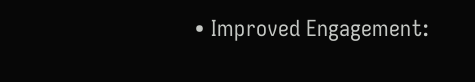• Improved Engagement: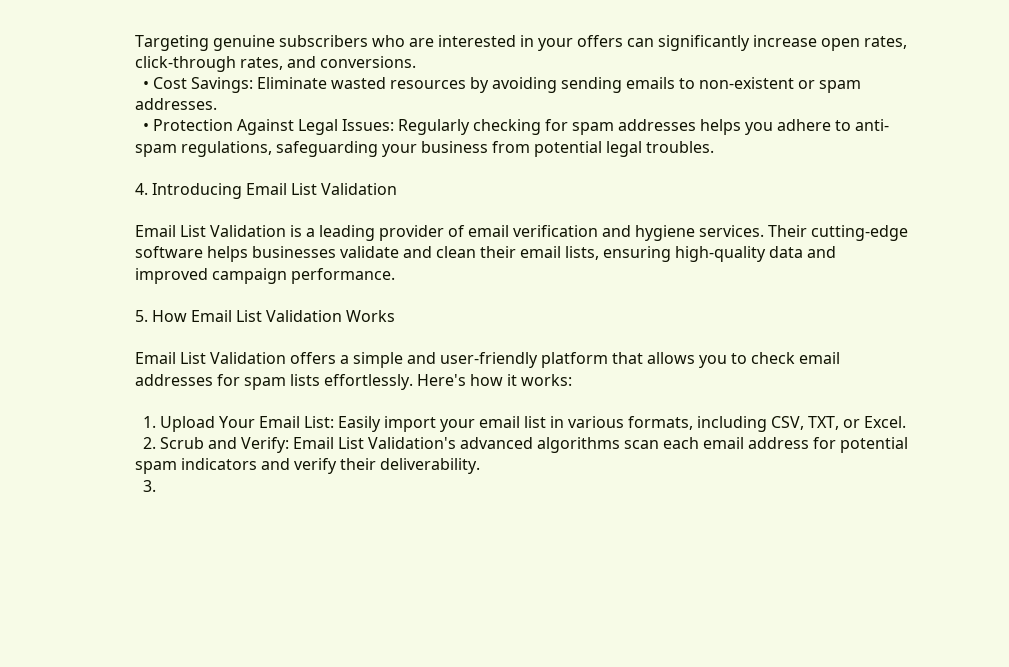Targeting genuine subscribers who are interested in your offers can significantly increase open rates, click-through rates, and conversions.
  • Cost Savings: Eliminate wasted resources by avoiding sending emails to non-existent or spam addresses.
  • Protection Against Legal Issues: Regularly checking for spam addresses helps you adhere to anti-spam regulations, safeguarding your business from potential legal troubles.

4. Introducing Email List Validation

Email List Validation is a leading provider of email verification and hygiene services. Their cutting-edge software helps businesses validate and clean their email lists, ensuring high-quality data and improved campaign performance.

5. How Email List Validation Works

Email List Validation offers a simple and user-friendly platform that allows you to check email addresses for spam lists effortlessly. Here's how it works:

  1. Upload Your Email List: Easily import your email list in various formats, including CSV, TXT, or Excel.
  2. Scrub and Verify: Email List Validation's advanced algorithms scan each email address for potential spam indicators and verify their deliverability.
  3.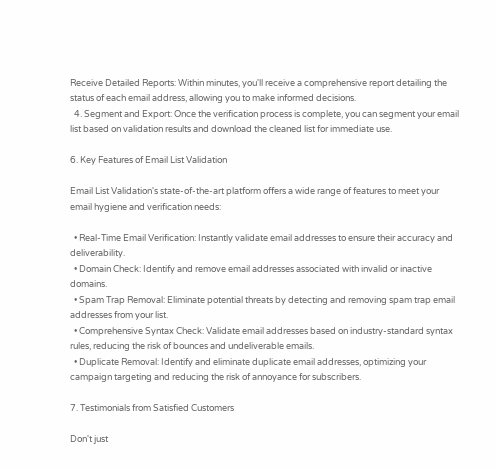Receive Detailed Reports: Within minutes, you'll receive a comprehensive report detailing the status of each email address, allowing you to make informed decisions.
  4. Segment and Export: Once the verification process is complete, you can segment your email list based on validation results and download the cleaned list for immediate use.

6. Key Features of Email List Validation

Email List Validation's state-of-the-art platform offers a wide range of features to meet your email hygiene and verification needs:

  • Real-Time Email Verification: Instantly validate email addresses to ensure their accuracy and deliverability.
  • Domain Check: Identify and remove email addresses associated with invalid or inactive domains.
  • Spam Trap Removal: Eliminate potential threats by detecting and removing spam trap email addresses from your list.
  • Comprehensive Syntax Check: Validate email addresses based on industry-standard syntax rules, reducing the risk of bounces and undeliverable emails.
  • Duplicate Removal: Identify and eliminate duplicate email addresses, optimizing your campaign targeting and reducing the risk of annoyance for subscribers.

7. Testimonials from Satisfied Customers

Don't just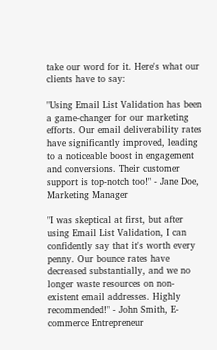take our word for it. Here's what our clients have to say:

"Using Email List Validation has been a game-changer for our marketing efforts. Our email deliverability rates have significantly improved, leading to a noticeable boost in engagement and conversions. Their customer support is top-notch too!" - Jane Doe, Marketing Manager

"I was skeptical at first, but after using Email List Validation, I can confidently say that it's worth every penny. Our bounce rates have decreased substantially, and we no longer waste resources on non-existent email addresses. Highly recommended!" - John Smith, E-commerce Entrepreneur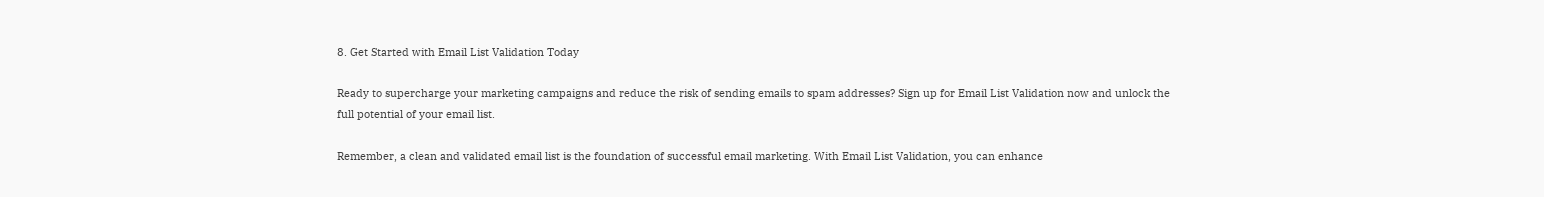8. Get Started with Email List Validation Today

Ready to supercharge your marketing campaigns and reduce the risk of sending emails to spam addresses? Sign up for Email List Validation now and unlock the full potential of your email list.

Remember, a clean and validated email list is the foundation of successful email marketing. With Email List Validation, you can enhance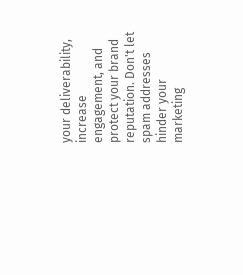your deliverability, increase engagement, and protect your brand reputation. Don't let spam addresses hinder your marketing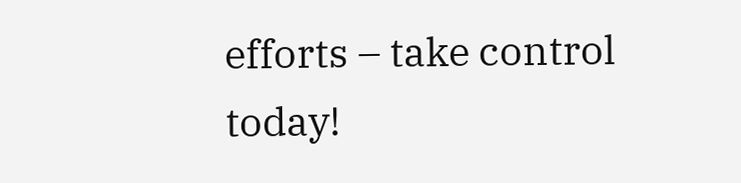efforts – take control today!